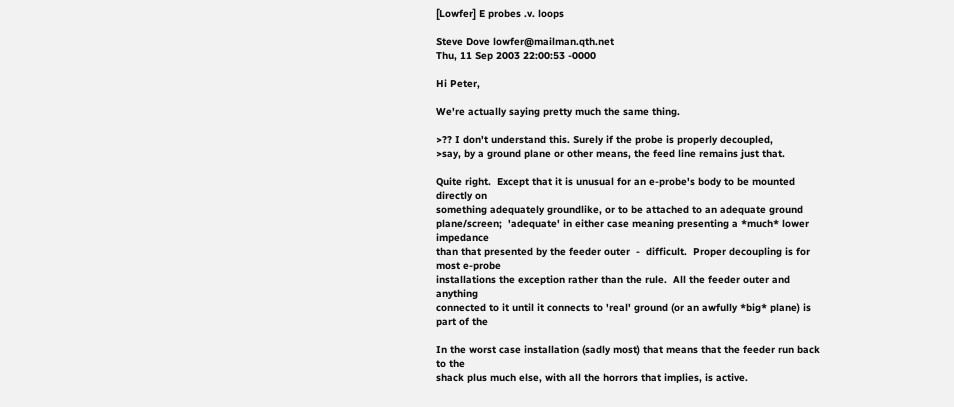[Lowfer] E probes .v. loops

Steve Dove lowfer@mailman.qth.net
Thu, 11 Sep 2003 22:00:53 -0000

Hi Peter,

We're actually saying pretty much the same thing.

>?? I don't understand this. Surely if the probe is properly decoupled,
>say, by a ground plane or other means, the feed line remains just that.

Quite right.  Except that it is unusual for an e-probe's body to be mounted directly on
something adequately groundlike, or to be attached to an adequate ground
plane/screen;  'adequate' in either case meaning presenting a *much* lower impedance
than that presented by the feeder outer  -  difficult.  Proper decoupling is for most e-probe
installations the exception rather than the rule.  All the feeder outer and anything
connected to it until it connects to 'real' ground (or an awfully *big* plane) is part of the

In the worst case installation (sadly most) that means that the feeder run back to the
shack plus much else, with all the horrors that implies, is active.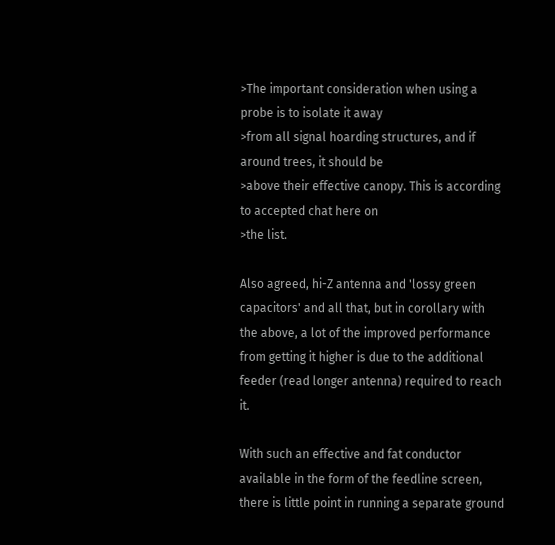>The important consideration when using a probe is to isolate it away
>from all signal hoarding structures, and if around trees, it should be
>above their effective canopy. This is according to accepted chat here on
>the list.

Also agreed, hi-Z antenna and 'lossy green capacitors' and all that, but in corollary with
the above, a lot of the improved performance from getting it higher is due to the additional
feeder (read longer antenna) required to reach it.

With such an effective and fat conductor available in the form of the feedline screen,
there is little point in running a separate ground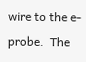wire to the e-probe.  The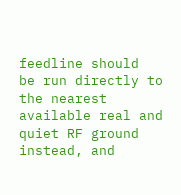feedline should
be run directly to the nearest available real and quiet RF ground instead, and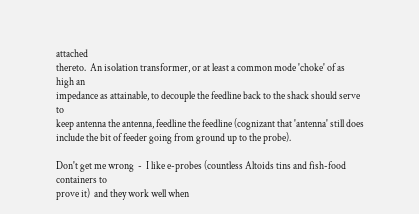attached
thereto.  An isolation transformer, or at least a common mode 'choke' of as high an
impedance as attainable, to decouple the feedline back to the shack should serve to
keep antenna the antenna, feedline the feedline (cognizant that 'antenna' still does
include the bit of feeder going from ground up to the probe).

Don't get me wrong  -  I like e-probes (countless Altoids tins and fish-food containers to
prove it)  and they work well when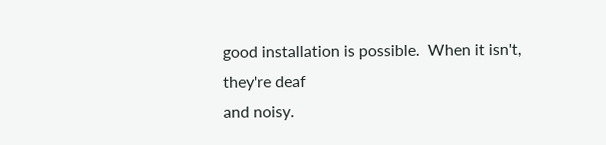good installation is possible.  When it isn't, they're deaf
and noisy.